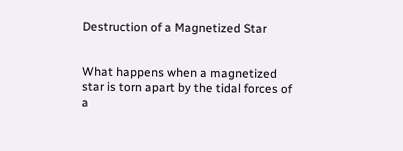Destruction of a Magnetized Star


What happens when a magnetized star is torn apart by the tidal forces of a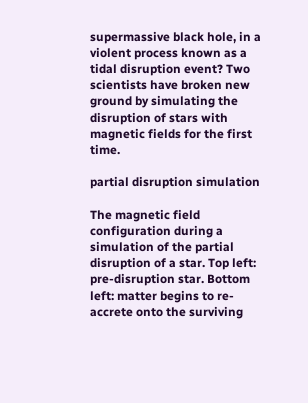supermassive black hole, in a violent process known as a tidal disruption event? Two scientists have broken new ground by simulating the disruption of stars with magnetic fields for the first time.

partial disruption simulation

The magnetic field configuration during a simulation of the partial disruption of a star. Top left: pre-disruption star. Bottom left: matter begins to re-accrete onto the surviving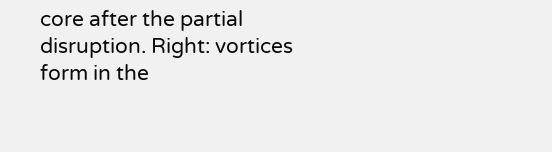core after the partial disruption. Right: vortices form in the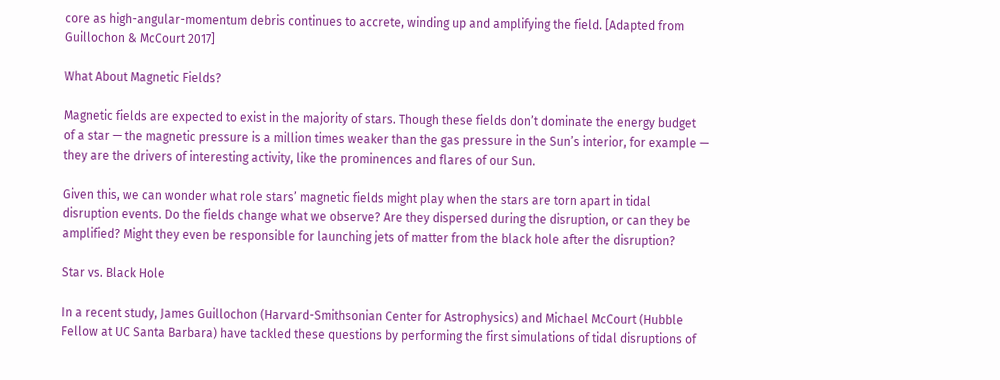core as high-angular-momentum debris continues to accrete, winding up and amplifying the field. [Adapted from Guillochon & McCourt 2017]

What About Magnetic Fields?

Magnetic fields are expected to exist in the majority of stars. Though these fields don’t dominate the energy budget of a star — the magnetic pressure is a million times weaker than the gas pressure in the Sun’s interior, for example — they are the drivers of interesting activity, like the prominences and flares of our Sun.

Given this, we can wonder what role stars’ magnetic fields might play when the stars are torn apart in tidal disruption events. Do the fields change what we observe? Are they dispersed during the disruption, or can they be amplified? Might they even be responsible for launching jets of matter from the black hole after the disruption?

Star vs. Black Hole

In a recent study, James Guillochon (Harvard-Smithsonian Center for Astrophysics) and Michael McCourt (Hubble Fellow at UC Santa Barbara) have tackled these questions by performing the first simulations of tidal disruptions of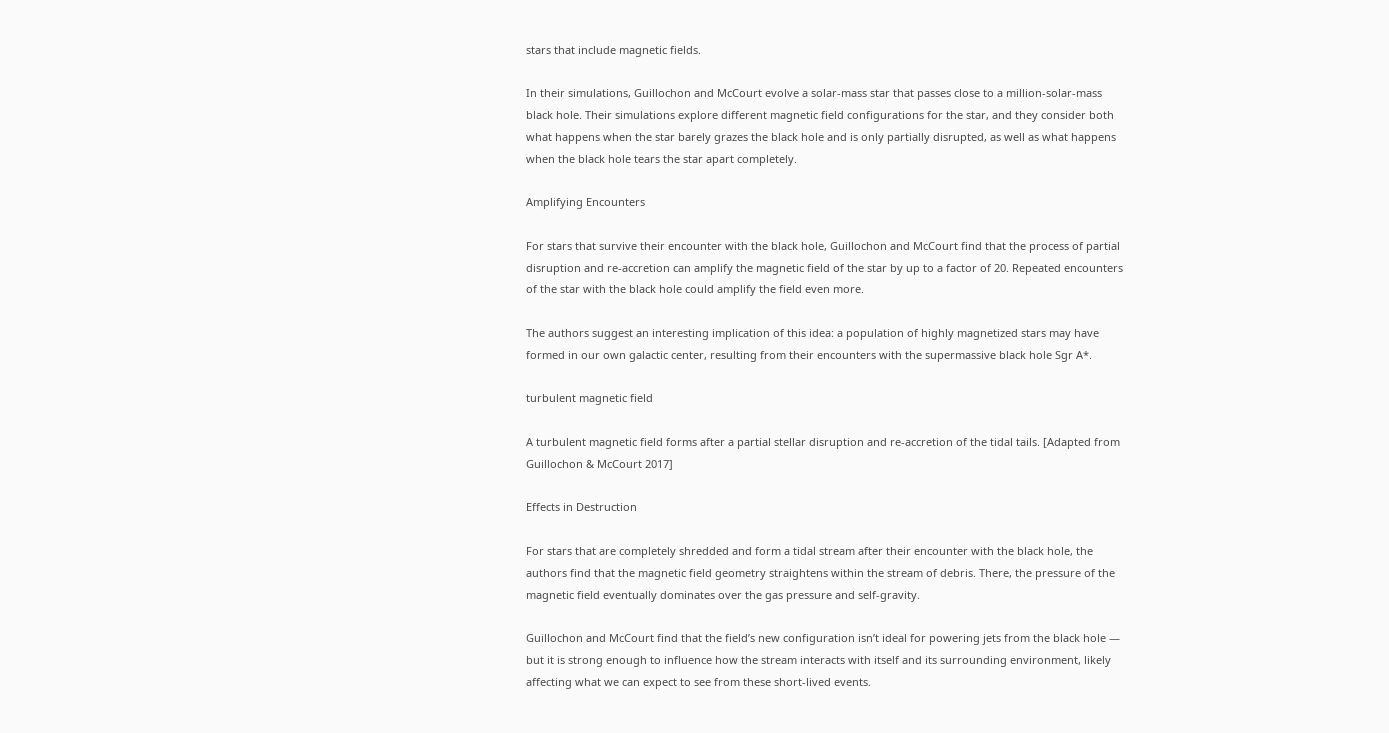stars that include magnetic fields.

In their simulations, Guillochon and McCourt evolve a solar-mass star that passes close to a million-solar-mass black hole. Their simulations explore different magnetic field configurations for the star, and they consider both what happens when the star barely grazes the black hole and is only partially disrupted, as well as what happens when the black hole tears the star apart completely.

Amplifying Encounters

For stars that survive their encounter with the black hole, Guillochon and McCourt find that the process of partial disruption and re-accretion can amplify the magnetic field of the star by up to a factor of 20. Repeated encounters of the star with the black hole could amplify the field even more.

The authors suggest an interesting implication of this idea: a population of highly magnetized stars may have formed in our own galactic center, resulting from their encounters with the supermassive black hole Sgr A*.

turbulent magnetic field

A turbulent magnetic field forms after a partial stellar disruption and re-accretion of the tidal tails. [Adapted from Guillochon & McCourt 2017]

Effects in Destruction

For stars that are completely shredded and form a tidal stream after their encounter with the black hole, the authors find that the magnetic field geometry straightens within the stream of debris. There, the pressure of the magnetic field eventually dominates over the gas pressure and self-gravity.

Guillochon and McCourt find that the field’s new configuration isn’t ideal for powering jets from the black hole — but it is strong enough to influence how the stream interacts with itself and its surrounding environment, likely affecting what we can expect to see from these short-lived events.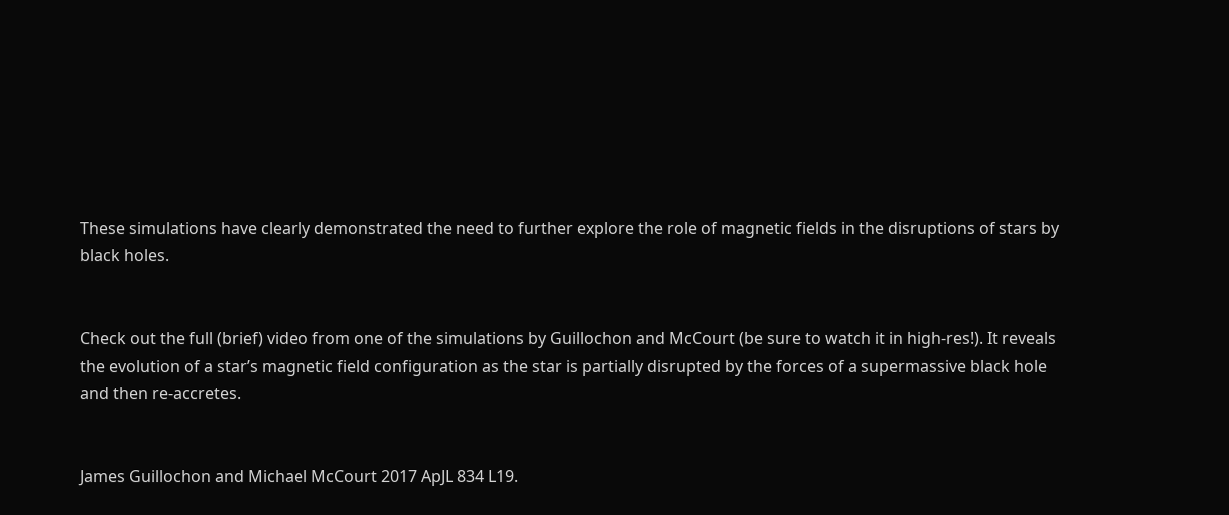These simulations have clearly demonstrated the need to further explore the role of magnetic fields in the disruptions of stars by black holes.


Check out the full (brief) video from one of the simulations by Guillochon and McCourt (be sure to watch it in high-res!). It reveals the evolution of a star’s magnetic field configuration as the star is partially disrupted by the forces of a supermassive black hole and then re-accretes.


James Guillochon and Michael McCourt 2017 ApJL 834 L19.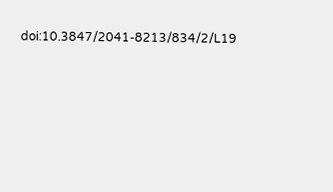doi:10.3847/2041-8213/834/2/L19